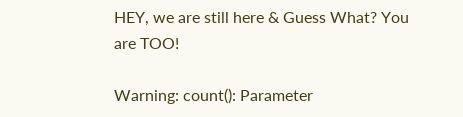HEY, we are still here & Guess What? You are TOO!

Warning: count(): Parameter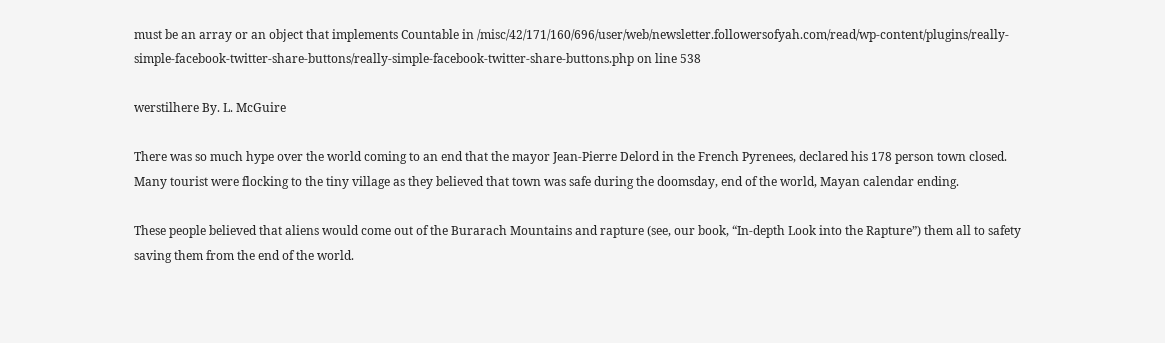must be an array or an object that implements Countable in /misc/42/171/160/696/user/web/newsletter.followersofyah.com/read/wp-content/plugins/really-simple-facebook-twitter-share-buttons/really-simple-facebook-twitter-share-buttons.php on line 538

werstilhere By. L. McGuire

There was so much hype over the world coming to an end that the mayor Jean-Pierre Delord in the French Pyrenees, declared his 178 person town closed. Many tourist were flocking to the tiny village as they believed that town was safe during the doomsday, end of the world, Mayan calendar ending.

These people believed that aliens would come out of the Burarach Mountains and rapture (see, our book, “In-depth Look into the Rapture”) them all to safety saving them from the end of the world.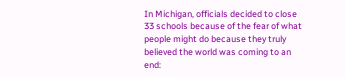In Michigan, officials decided to close 33 schools because of the fear of what people might do because they truly believed the world was coming to an end: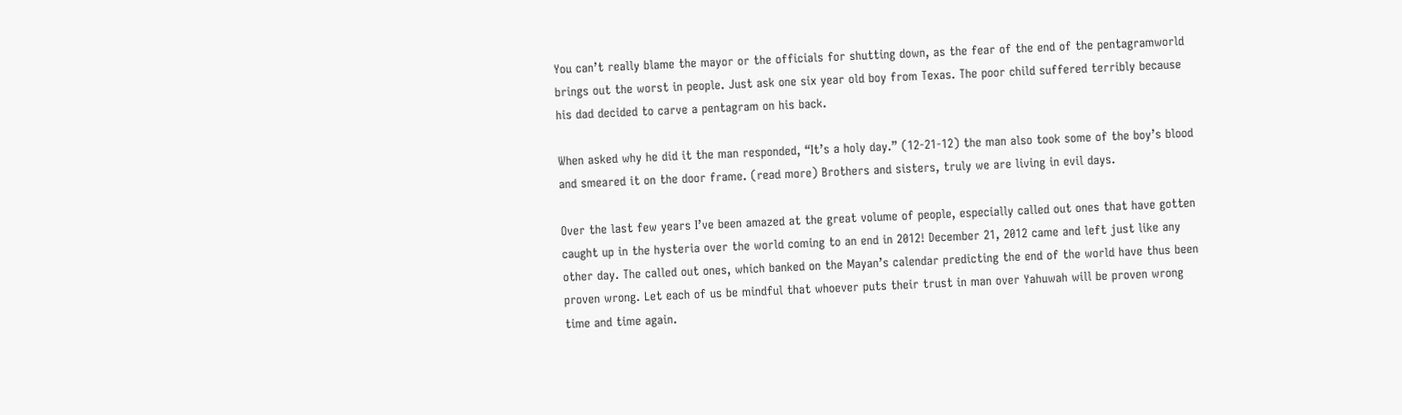You can’t really blame the mayor or the officials for shutting down, as the fear of the end of the pentagramworld brings out the worst in people. Just ask one six year old boy from Texas. The poor child suffered terribly because his dad decided to carve a pentagram on his back.

When asked why he did it the man responded, “It’s a holy day.” (12-21-12) the man also took some of the boy’s blood and smeared it on the door frame. (read more) Brothers and sisters, truly we are living in evil days.

Over the last few years I’ve been amazed at the great volume of people, especially called out ones that have gotten caught up in the hysteria over the world coming to an end in 2012! December 21, 2012 came and left just like any other day. The called out ones, which banked on the Mayan’s calendar predicting the end of the world have thus been proven wrong. Let each of us be mindful that whoever puts their trust in man over Yahuwah will be proven wrong time and time again.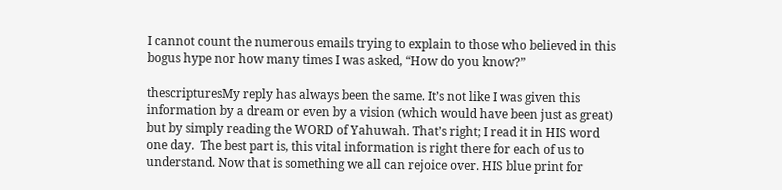I cannot count the numerous emails trying to explain to those who believed in this bogus hype nor how many times I was asked, “How do you know?”

thescripturesMy reply has always been the same. It’s not like I was given this information by a dream or even by a vision (which would have been just as great) but by simply reading the WORD of Yahuwah. That’s right; I read it in HIS word one day.  The best part is, this vital information is right there for each of us to understand. Now that is something we all can rejoice over. HIS blue print for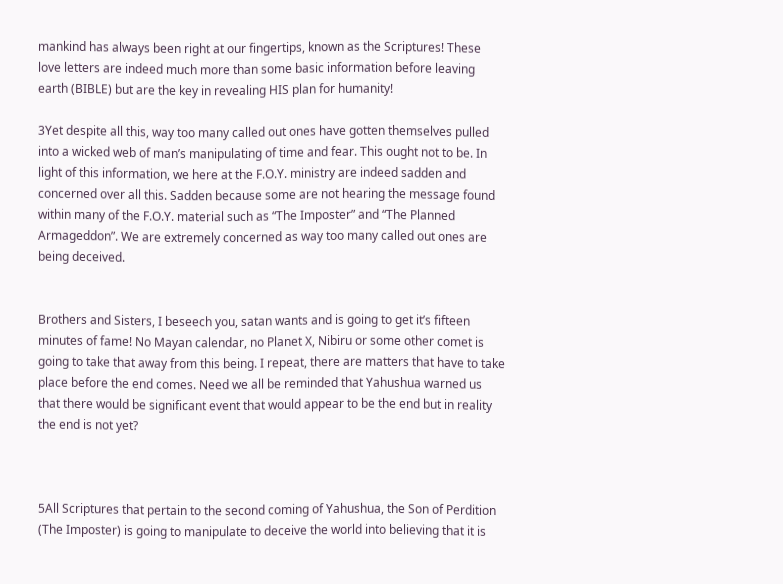mankind has always been right at our fingertips, known as the Scriptures! These love letters are indeed much more than some basic information before leaving earth (BIBLE) but are the key in revealing HIS plan for humanity!

3Yet despite all this, way too many called out ones have gotten themselves pulled into a wicked web of man’s manipulating of time and fear. This ought not to be. In light of this information, we here at the F.O.Y. ministry are indeed sadden and concerned over all this. Sadden because some are not hearing the message found within many of the F.O.Y. material such as “The Imposter” and “The Planned Armageddon”. We are extremely concerned as way too many called out ones are being deceived.


Brothers and Sisters, I beseech you, satan wants and is going to get it’s fifteen minutes of fame! No Mayan calendar, no Planet X, Nibiru or some other comet is going to take that away from this being. I repeat, there are matters that have to take place before the end comes. Need we all be reminded that Yahushua warned us that there would be significant event that would appear to be the end but in reality the end is not yet?



5All Scriptures that pertain to the second coming of Yahushua, the Son of Perdition (The Imposter) is going to manipulate to deceive the world into believing that it is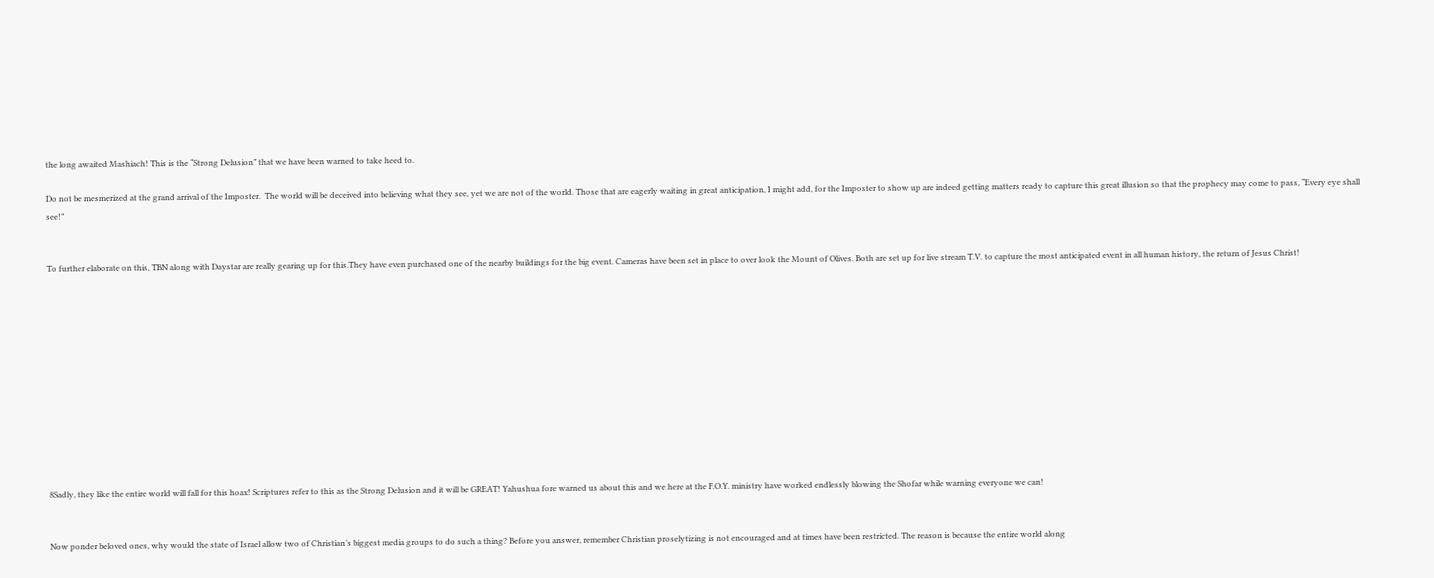the long awaited Mashiach! This is the “Strong Delusion” that we have been warned to take heed to.

Do not be mesmerized at the grand arrival of the Imposter.  The world will be deceived into believing what they see, yet we are not of the world. Those that are eagerly waiting in great anticipation, I might add, for the Imposter to show up are indeed getting matters ready to capture this great illusion so that the prophecy may come to pass, “Every eye shall see!”


To further elaborate on this, TBN along with Daystar are really gearing up for this.They have even purchased one of the nearby buildings for the big event. Cameras have been set in place to over look the Mount of Olives. Both are set up for live stream T.V. to capture the most anticipated event in all human history, the return of Jesus Christ!












8Sadly, they like the entire world will fall for this hoax! Scriptures refer to this as the Strong Delusion and it will be GREAT! Yahushua fore warned us about this and we here at the F.O.Y. ministry have worked endlessly blowing the Shofar while warning everyone we can!


Now ponder beloved ones, why would the state of Israel allow two of Christian’s biggest media groups to do such a thing? Before you answer, remember Christian proselytizing is not encouraged and at times have been restricted. The reason is because the entire world along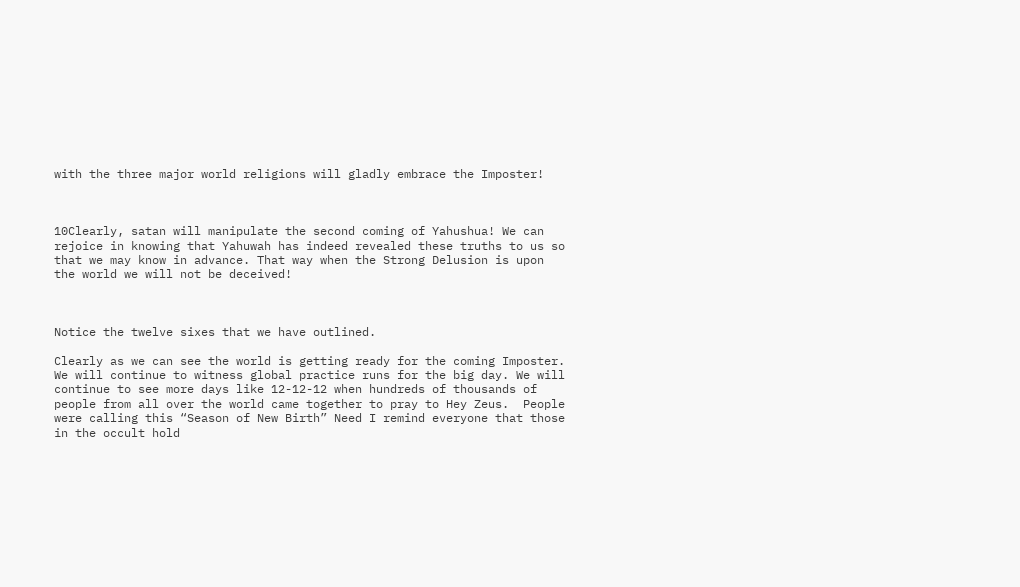with the three major world religions will gladly embrace the Imposter!



10Clearly, satan will manipulate the second coming of Yahushua! We can rejoice in knowing that Yahuwah has indeed revealed these truths to us so that we may know in advance. That way when the Strong Delusion is upon the world we will not be deceived!



Notice the twelve sixes that we have outlined.

Clearly as we can see the world is getting ready for the coming Imposter. We will continue to witness global practice runs for the big day. We will continue to see more days like 12-12-12 when hundreds of thousands of people from all over the world came together to pray to Hey Zeus.  People were calling this “Season of New Birth” Need I remind everyone that those in the occult hold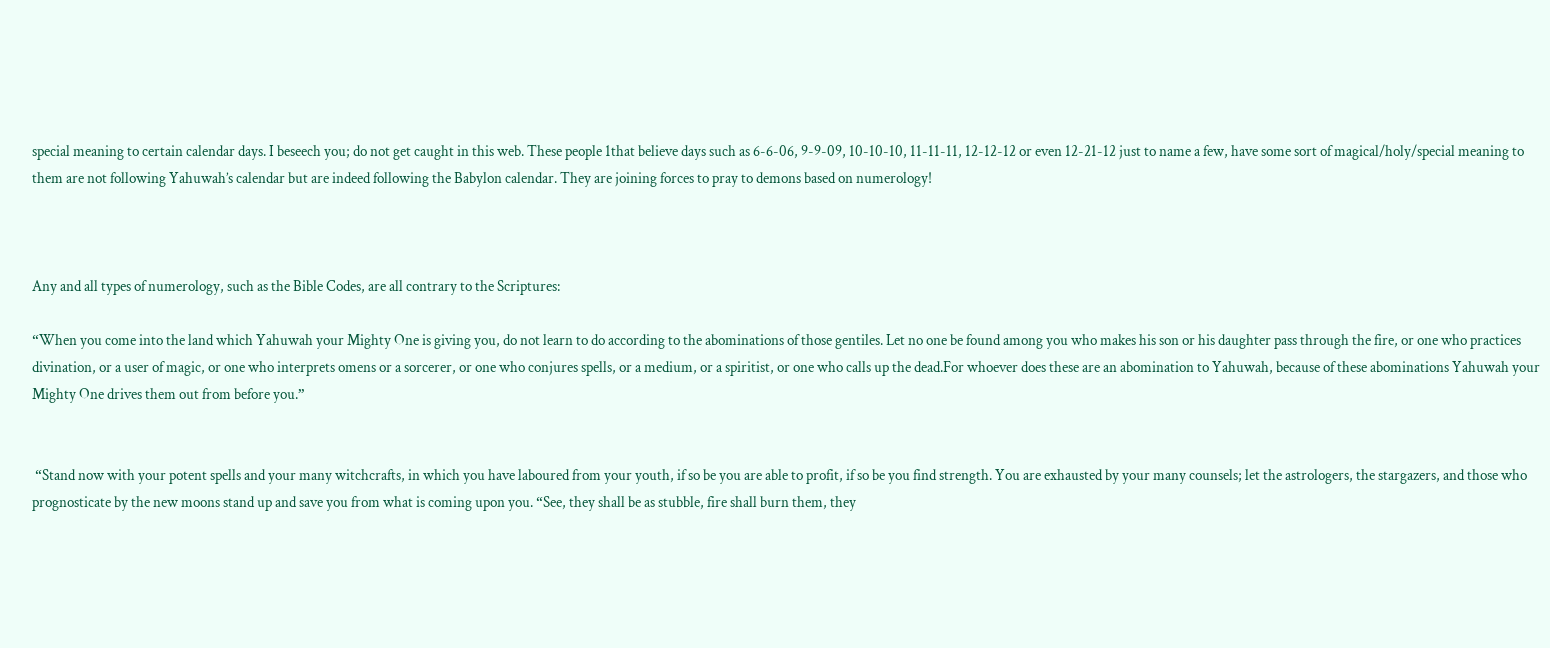special meaning to certain calendar days. I beseech you; do not get caught in this web. These people 1that believe days such as 6-6-06, 9-9-09, 10-10-10, 11-11-11, 12-12-12 or even 12-21-12 just to name a few, have some sort of magical/holy/special meaning to them are not following Yahuwah’s calendar but are indeed following the Babylon calendar. They are joining forces to pray to demons based on numerology!



Any and all types of numerology, such as the Bible Codes, are all contrary to the Scriptures:

“When you come into the land which Yahuwah your Mighty One is giving you, do not learn to do according to the abominations of those gentiles. Let no one be found among you who makes his son or his daughter pass through the fire, or one who practices divination, or a user of magic, or one who interprets omens or a sorcerer, or one who conjures spells, or a medium, or a spiritist, or one who calls up the dead.For whoever does these are an abomination to Yahuwah, because of these abominations Yahuwah your Mighty One drives them out from before you.”


 “Stand now with your potent spells and your many witchcrafts, in which you have laboured from your youth, if so be you are able to profit, if so be you find strength. You are exhausted by your many counsels; let the astrologers, the stargazers, and those who prognosticate by the new moons stand up and save you from what is coming upon you. “See, they shall be as stubble, fire shall burn them, they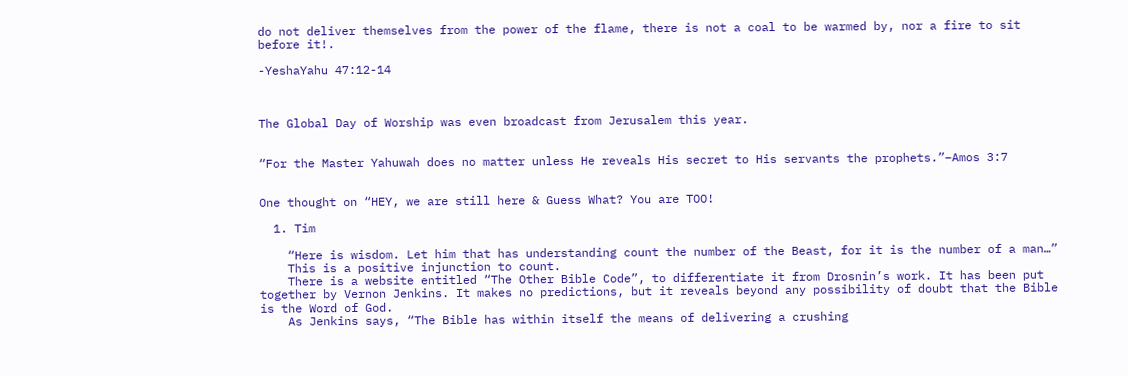do not deliver themselves from the power of the flame, there is not a coal to be warmed by, nor a fire to sit before it!.

-YeshaYahu 47:12-14



The Global Day of Worship was even broadcast from Jerusalem this year.


“For the Master Yahuwah does no matter unless He reveals His secret to His servants the prophets.”–Amos 3:7


One thought on “HEY, we are still here & Guess What? You are TOO!

  1. Tim

    “Here is wisdom. Let him that has understanding count the number of the Beast, for it is the number of a man…”
    This is a positive injunction to count.
    There is a website entitled “The Other Bible Code”, to differentiate it from Drosnin’s work. It has been put together by Vernon Jenkins. It makes no predictions, but it reveals beyond any possibility of doubt that the Bible is the Word of God.
    As Jenkins says, “The Bible has within itself the means of delivering a crushing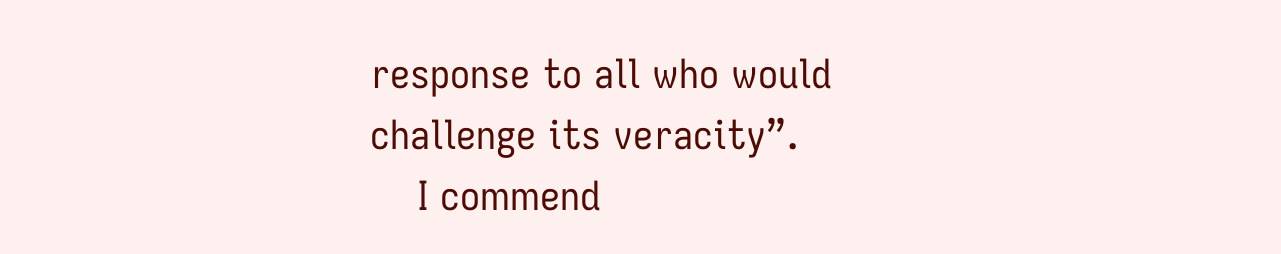response to all who would challenge its veracity”.
    I commend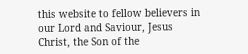this website to fellow believers in our Lord and Saviour, Jesus Christ, the Son of the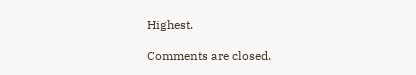Highest.

Comments are closed.